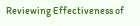Reviewing Effectiveness of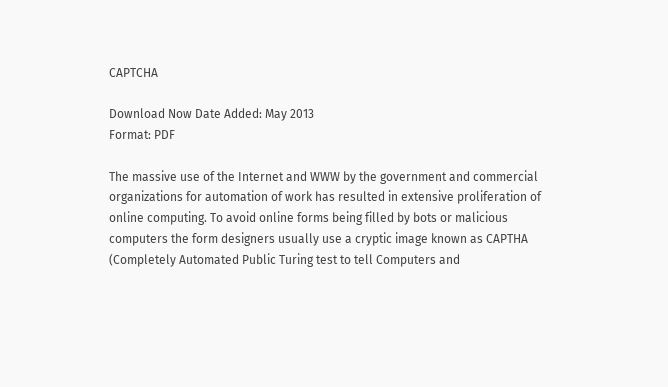CAPTCHA

Download Now Date Added: May 2013
Format: PDF

The massive use of the Internet and WWW by the government and commercial organizations for automation of work has resulted in extensive proliferation of online computing. To avoid online forms being filled by bots or malicious computers the form designers usually use a cryptic image known as CAPTHA (Completely Automated Public Turing test to tell Computers and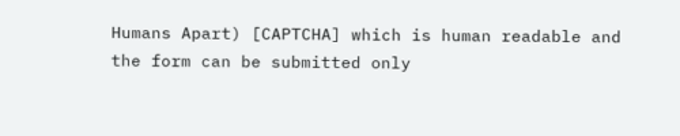Humans Apart) [CAPTCHA] which is human readable and the form can be submitted only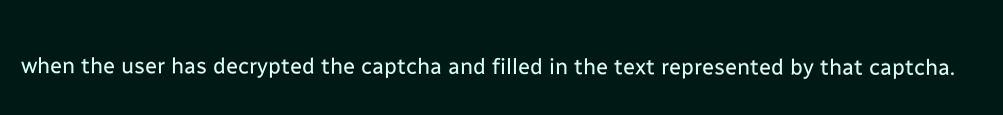when the user has decrypted the captcha and filled in the text represented by that captcha.